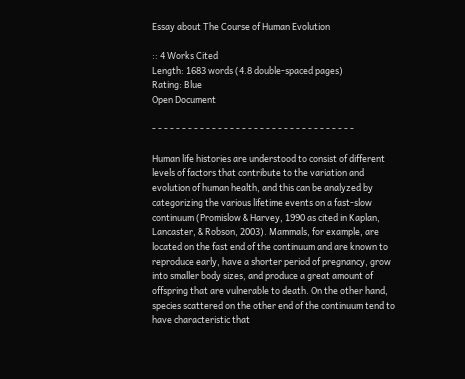Essay about The Course of Human Evolution

:: 4 Works Cited
Length: 1683 words (4.8 double-spaced pages)
Rating: Blue
Open Document

- - - - - - - - - - - - - - - - - - - - - - - - - - - - - - - - - -

Human life histories are understood to consist of different levels of factors that contribute to the variation and evolution of human health, and this can be analyzed by categorizing the various lifetime events on a fast-slow continuum (Promislow & Harvey, 1990 as cited in Kaplan, Lancaster, & Robson, 2003). Mammals, for example, are located on the fast end of the continuum and are known to reproduce early, have a shorter period of pregnancy, grow into smaller body sizes, and produce a great amount of offspring that are vulnerable to death. On the other hand, species scattered on the other end of the continuum tend to have characteristic that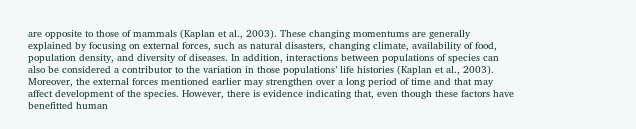are opposite to those of mammals (Kaplan et al., 2003). These changing momentums are generally explained by focusing on external forces, such as natural disasters, changing climate, availability of food, population density, and diversity of diseases. In addition, interactions between populations of species can also be considered a contributor to the variation in those populations’ life histories (Kaplan et al., 2003). Moreover, the external forces mentioned earlier may strengthen over a long period of time and that may affect development of the species. However, there is evidence indicating that, even though these factors have benefitted human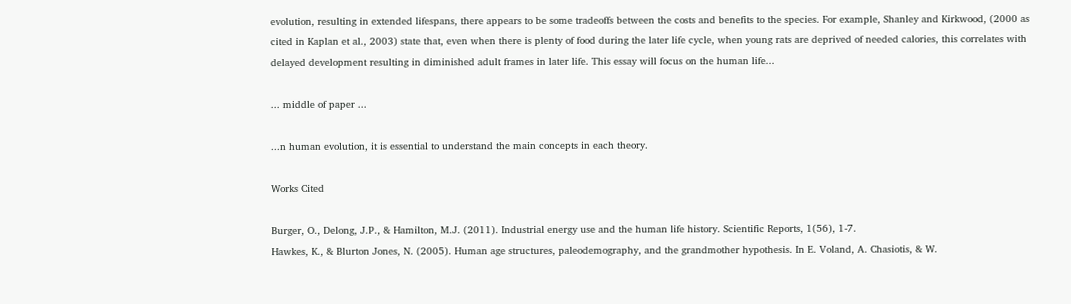evolution, resulting in extended lifespans, there appears to be some tradeoffs between the costs and benefits to the species. For example, Shanley and Kirkwood, (2000 as cited in Kaplan et al., 2003) state that, even when there is plenty of food during the later life cycle, when young rats are deprived of needed calories, this correlates with delayed development resulting in diminished adult frames in later life. This essay will focus on the human life...

... middle of paper ...

...n human evolution, it is essential to understand the main concepts in each theory.

Works Cited

Burger, O., Delong, J.P., & Hamilton, M.J. (2011). Industrial energy use and the human life history. Scientific Reports, 1(56), 1-7.
Hawkes, K., & Blurton Jones, N. (2005). Human age structures, paleodemography, and the grandmother hypothesis. In E. Voland, A. Chasiotis, & W.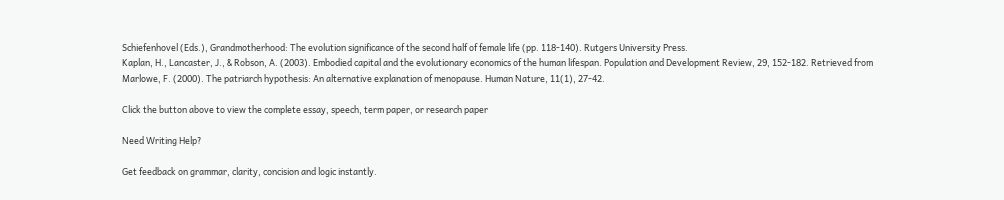Schiefenhovel (Eds.), Grandmotherhood: The evolution significance of the second half of female life (pp. 118-140). Rutgers University Press.
Kaplan, H., Lancaster, J., & Robson, A. (2003). Embodied capital and the evolutionary economics of the human lifespan. Population and Development Review, 29, 152-182. Retrieved from
Marlowe, F. (2000). The patriarch hypothesis: An alternative explanation of menopause. Human Nature, 11(1), 27-42.

Click the button above to view the complete essay, speech, term paper, or research paper

Need Writing Help?

Get feedback on grammar, clarity, concision and logic instantly.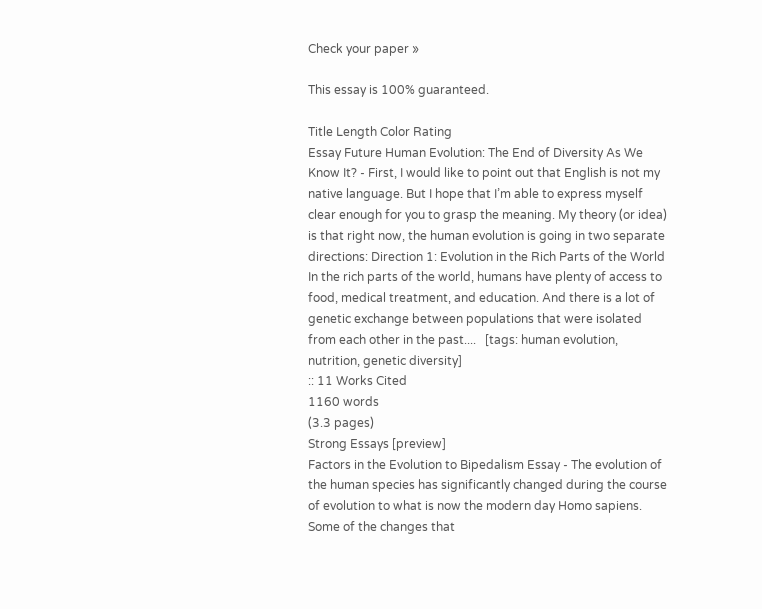Check your paper »

This essay is 100% guaranteed.

Title Length Color Rating
Essay Future Human Evolution: The End of Diversity As We Know It? - First, I would like to point out that English is not my native language. But I hope that I’m able to express myself clear enough for you to grasp the meaning. My theory (or idea) is that right now, the human evolution is going in two separate directions: Direction 1: Evolution in the Rich Parts of the World In the rich parts of the world, humans have plenty of access to food, medical treatment, and education. And there is a lot of genetic exchange between populations that were isolated from each other in the past....   [tags: human evolution, nutrition, genetic diversity]
:: 11 Works Cited
1160 words
(3.3 pages)
Strong Essays [preview]
Factors in the Evolution to Bipedalism Essay - The evolution of the human species has significantly changed during the course of evolution to what is now the modern day Homo sapiens. Some of the changes that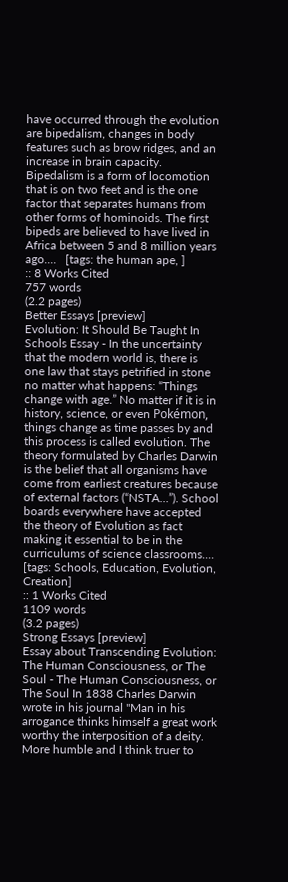have occurred through the evolution are bipedalism, changes in body features such as brow ridges, and an increase in brain capacity. Bipedalism is a form of locomotion that is on two feet and is the one factor that separates humans from other forms of hominoids. The first bipeds are believed to have lived in Africa between 5 and 8 million years ago....   [tags: the human ape, ]
:: 8 Works Cited
757 words
(2.2 pages)
Better Essays [preview]
Evolution: It Should Be Taught In Schools Essay - In the uncertainty that the modern world is, there is one law that stays petrified in stone no matter what happens: “Things change with age.” No matter if it is in history, science, or even Pokémon, things change as time passes by and this process is called evolution. The theory formulated by Charles Darwin is the belief that all organisms have come from earliest creatures because of external factors (“NSTA…”). School boards everywhere have accepted the theory of Evolution as fact making it essential to be in the curriculums of science classrooms....   [tags: Schools, Education, Evolution, Creation]
:: 1 Works Cited
1109 words
(3.2 pages)
Strong Essays [preview]
Essay about Transcending Evolution: The Human Consciousness, or The Soul - The Human Consciousness, or The Soul In 1838 Charles Darwin wrote in his journal "Man in his arrogance thinks himself a great work worthy the interposition of a deity. More humble and I think truer to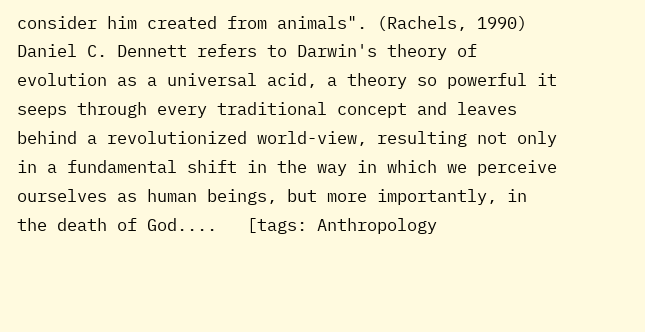consider him created from animals". (Rachels, 1990) Daniel C. Dennett refers to Darwin's theory of evolution as a universal acid, a theory so powerful it seeps through every traditional concept and leaves behind a revolutionized world-view, resulting not only in a fundamental shift in the way in which we perceive ourselves as human beings, but more importantly, in the death of God....   [tags: Anthropology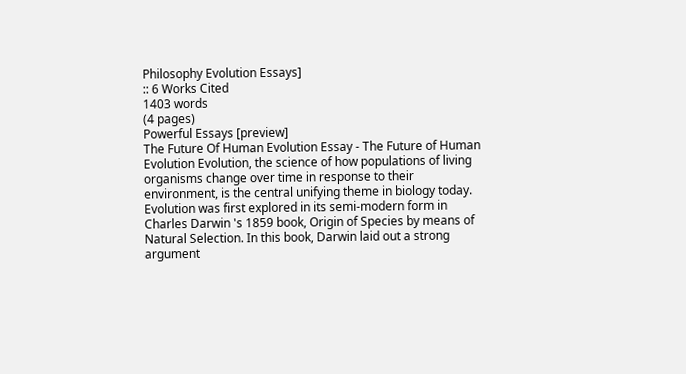Philosophy Evolution Essays]
:: 6 Works Cited
1403 words
(4 pages)
Powerful Essays [preview]
The Future Of Human Evolution Essay - The Future of Human Evolution Evolution, the science of how populations of living organisms change over time in response to their environment, is the central unifying theme in biology today. Evolution was first explored in its semi-modern form in Charles Darwin 's 1859 book, Origin of Species by means of Natural Selection. In this book, Darwin laid out a strong argument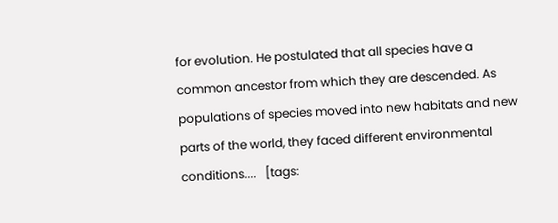for evolution. He postulated that all species have a common ancestor from which they are descended. As populations of species moved into new habitats and new parts of the world, they faced different environmental conditions....   [tags: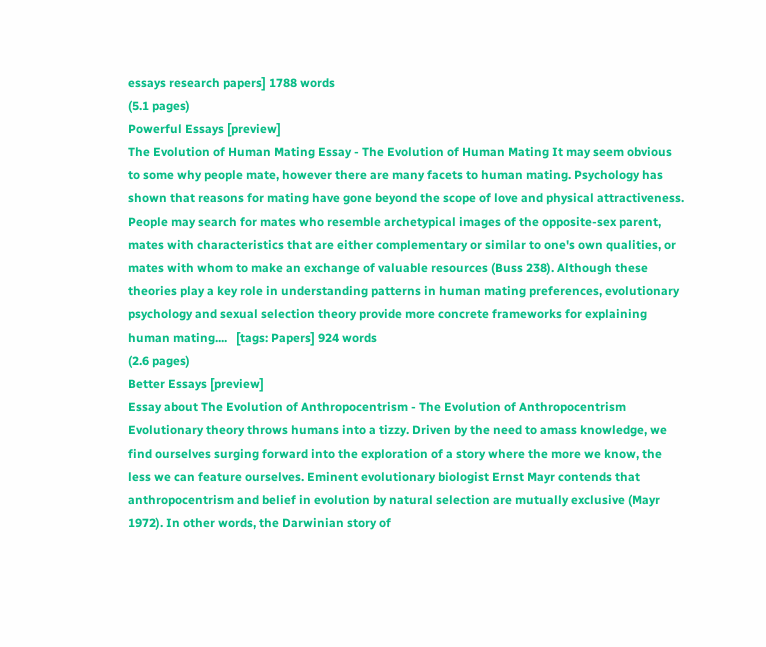essays research papers] 1788 words
(5.1 pages)
Powerful Essays [preview]
The Evolution of Human Mating Essay - The Evolution of Human Mating It may seem obvious to some why people mate, however there are many facets to human mating. Psychology has shown that reasons for mating have gone beyond the scope of love and physical attractiveness. People may search for mates who resemble archetypical images of the opposite-sex parent, mates with characteristics that are either complementary or similar to one's own qualities, or mates with whom to make an exchange of valuable resources (Buss 238). Although these theories play a key role in understanding patterns in human mating preferences, evolutionary psychology and sexual selection theory provide more concrete frameworks for explaining human mating....   [tags: Papers] 924 words
(2.6 pages)
Better Essays [preview]
Essay about The Evolution of Anthropocentrism - The Evolution of Anthropocentrism Evolutionary theory throws humans into a tizzy. Driven by the need to amass knowledge, we find ourselves surging forward into the exploration of a story where the more we know, the less we can feature ourselves. Eminent evolutionary biologist Ernst Mayr contends that anthropocentrism and belief in evolution by natural selection are mutually exclusive (Mayr 1972). In other words, the Darwinian story of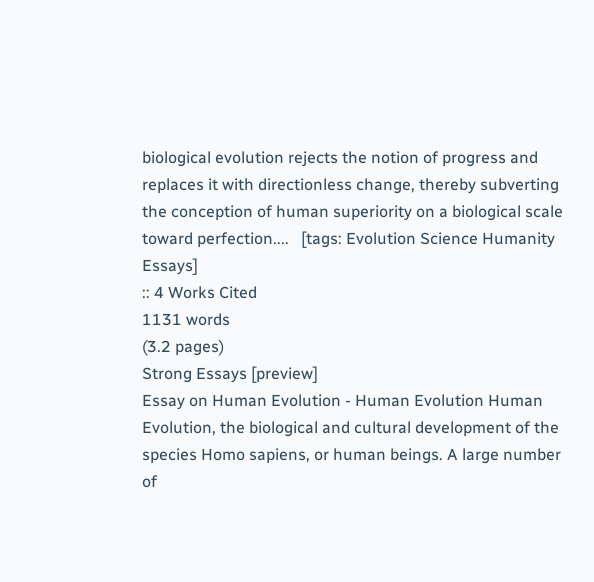biological evolution rejects the notion of progress and replaces it with directionless change, thereby subverting the conception of human superiority on a biological scale toward perfection....   [tags: Evolution Science Humanity Essays]
:: 4 Works Cited
1131 words
(3.2 pages)
Strong Essays [preview]
Essay on Human Evolution - Human Evolution Human Evolution, the biological and cultural development of the species Homo sapiens, or human beings. A large number of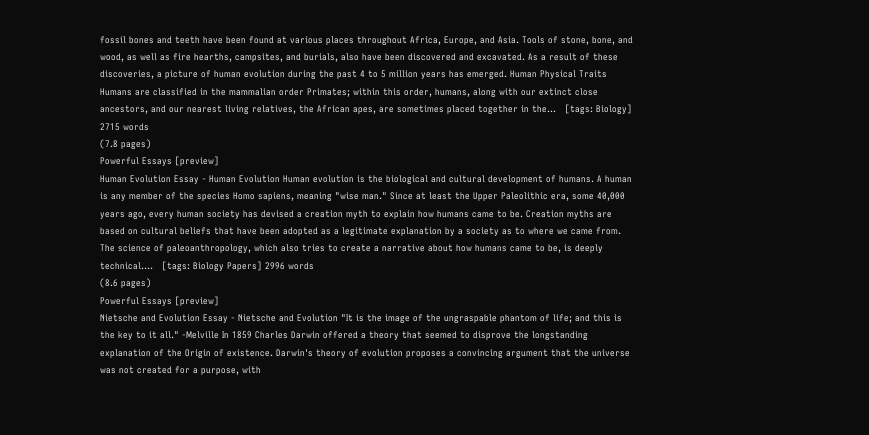fossil bones and teeth have been found at various places throughout Africa, Europe, and Asia. Tools of stone, bone, and wood, as well as fire hearths, campsites, and burials, also have been discovered and excavated. As a result of these discoveries, a picture of human evolution during the past 4 to 5 million years has emerged. Human Physical Traits Humans are classified in the mammalian order Primates; within this order, humans, along with our extinct close ancestors, and our nearest living relatives, the African apes, are sometimes placed together in the...   [tags: Biology] 2715 words
(7.8 pages)
Powerful Essays [preview]
Human Evolution Essay - Human Evolution Human evolution is the biological and cultural development of humans. A human is any member of the species Homo sapiens, meaning "wise man." Since at least the Upper Paleolithic era, some 40,000 years ago, every human society has devised a creation myth to explain how humans came to be. Creation myths are based on cultural beliefs that have been adopted as a legitimate explanation by a society as to where we came from. The science of paleoanthropology, which also tries to create a narrative about how humans came to be, is deeply technical....   [tags: Biology Papers] 2996 words
(8.6 pages)
Powerful Essays [preview]
Nietsche and Evolution Essay - Nietsche and Evolution "It is the image of the ungraspable phantom of life; and this is the key to it all." -Melville In 1859 Charles Darwin offered a theory that seemed to disprove the longstanding explanation of the Origin of existence. Darwin's theory of evolution proposes a convincing argument that the universe was not created for a purpose, with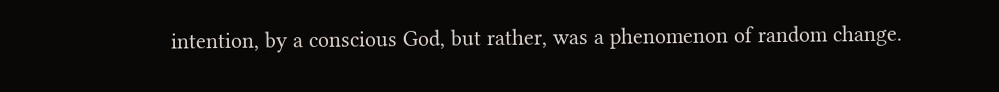intention, by a conscious God, but rather, was a phenomenon of random change.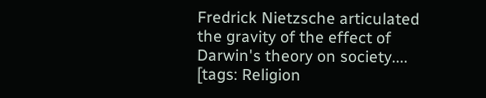Fredrick Nietzsche articulated the gravity of the effect of Darwin's theory on society....   [tags: Religion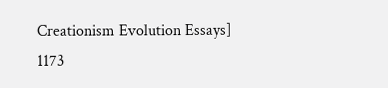Creationism Evolution Essays] 1173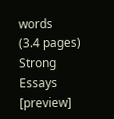words
(3.4 pages)
Strong Essays [preview]